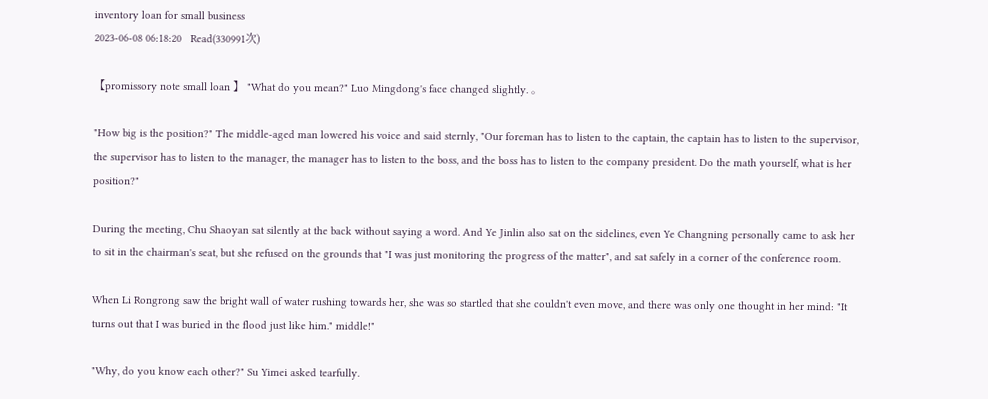inventory loan for small business
2023-06-08 06:18:20   Read(330991次)

【promissory note small loan 】 "What do you mean?" Luo Mingdong's face changed slightly. 。

"How big is the position?" The middle-aged man lowered his voice and said sternly, "Our foreman has to listen to the captain, the captain has to listen to the supervisor, the supervisor has to listen to the manager, the manager has to listen to the boss, and the boss has to listen to the company president. Do the math yourself, what is her position?"

During the meeting, Chu Shaoyan sat silently at the back without saying a word. And Ye Jinlin also sat on the sidelines, even Ye Changning personally came to ask her to sit in the chairman's seat, but she refused on the grounds that "I was just monitoring the progress of the matter", and sat safely in a corner of the conference room.

When Li Rongrong saw the bright wall of water rushing towards her, she was so startled that she couldn't even move, and there was only one thought in her mind: "It turns out that I was buried in the flood just like him." middle!"

"Why, do you know each other?" Su Yimei asked tearfully.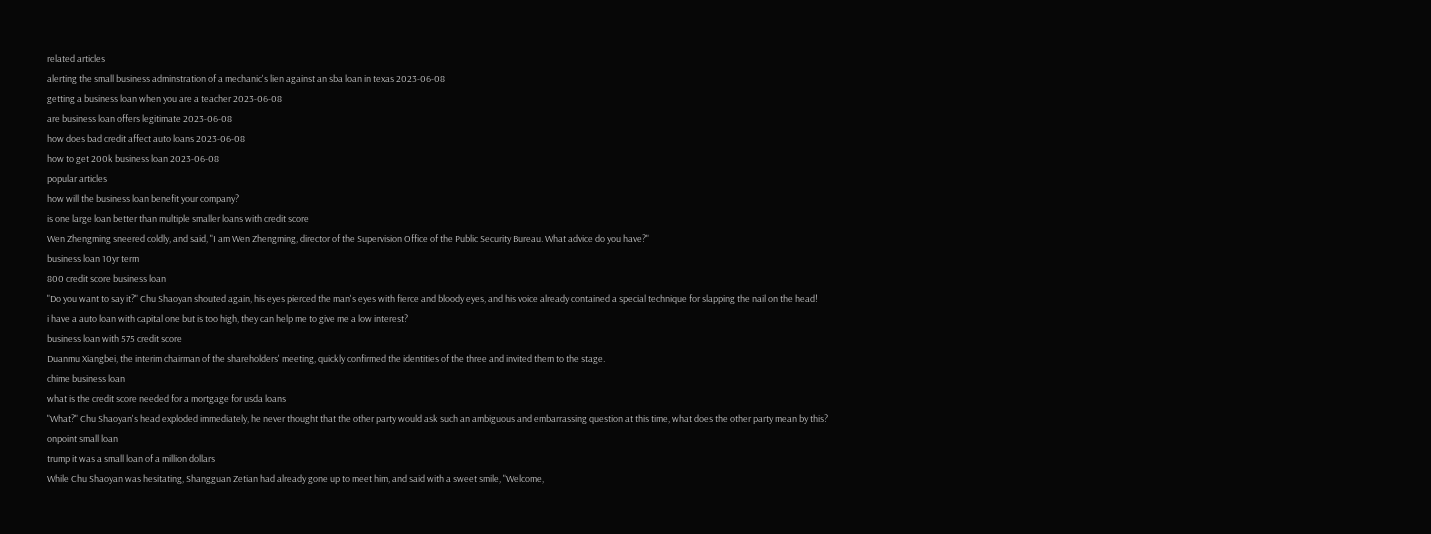related articles
alerting the small business adminstration of a mechanic's lien against an sba loan in texas 2023-06-08
getting a business loan when you are a teacher 2023-06-08
are business loan offers legitimate 2023-06-08
how does bad credit affect auto loans 2023-06-08
how to get 200k business loan 2023-06-08
popular articles
how will the business loan benefit your company?
is one large loan better than multiple smaller loans with credit score
Wen Zhengming sneered coldly, and said, "I am Wen Zhengming, director of the Supervision Office of the Public Security Bureau. What advice do you have?"
business loan 10yr term
800 credit score business loan
"Do you want to say it?" Chu Shaoyan shouted again, his eyes pierced the man's eyes with fierce and bloody eyes, and his voice already contained a special technique for slapping the nail on the head!
i have a auto loan with capital one but is too high, they can help me to give me a low interest?
business loan with 575 credit score
Duanmu Xiangbei, the interim chairman of the shareholders' meeting, quickly confirmed the identities of the three and invited them to the stage.
chime business loan
what is the credit score needed for a mortgage for usda loans
"What?" Chu Shaoyan's head exploded immediately, he never thought that the other party would ask such an ambiguous and embarrassing question at this time, what does the other party mean by this?
onpoint small loan
trump it was a small loan of a million dollars
While Chu Shaoyan was hesitating, Shangguan Zetian had already gone up to meet him, and said with a sweet smile, "Welcome,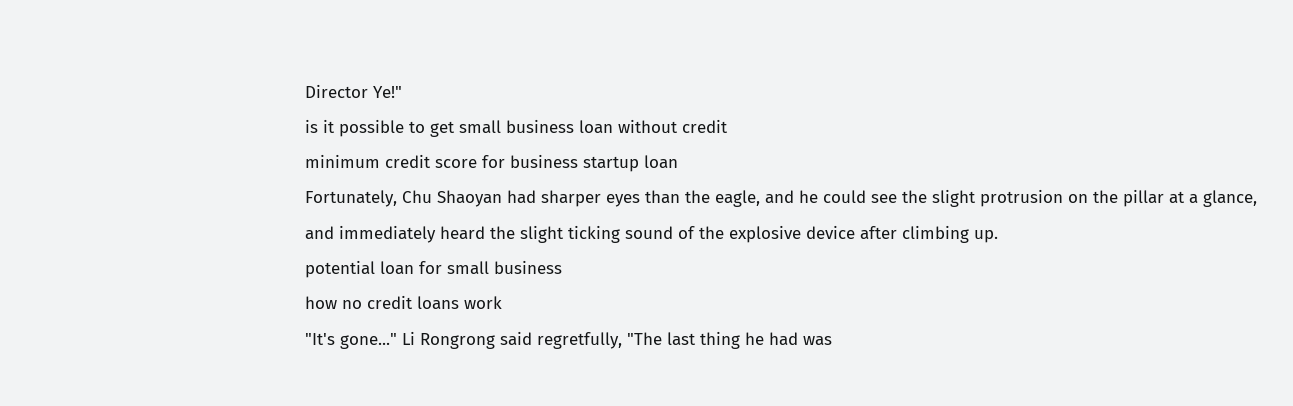Director Ye!"
is it possible to get small business loan without credit
minimum credit score for business startup loan
Fortunately, Chu Shaoyan had sharper eyes than the eagle, and he could see the slight protrusion on the pillar at a glance, and immediately heard the slight ticking sound of the explosive device after climbing up.
potential loan for small business
how no credit loans work
"It's gone..." Li Rongrong said regretfully, "The last thing he had was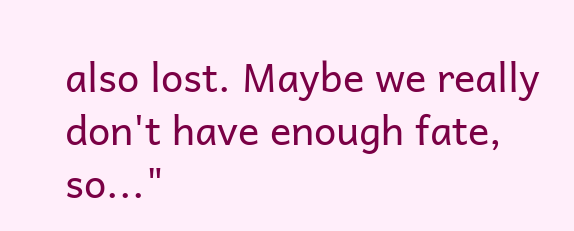also lost. Maybe we really don't have enough fate, so..."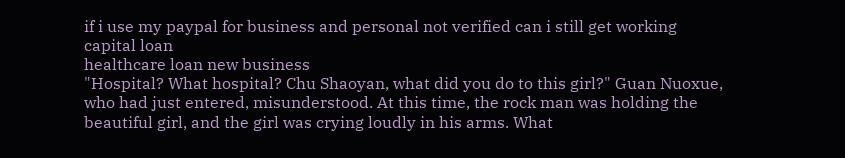if i use my paypal for business and personal not verified can i still get working capital loan
healthcare loan new business
"Hospital? What hospital? Chu Shaoyan, what did you do to this girl?" Guan Nuoxue, who had just entered, misunderstood. At this time, the rock man was holding the beautiful girl, and the girl was crying loudly in his arms. What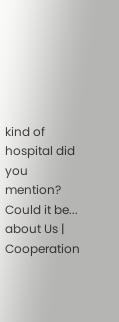kind of hospital did you mention? Could it be...
about Us | Cooperation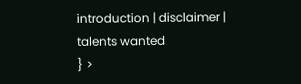introduction | disclaimer | talents wanted
} >